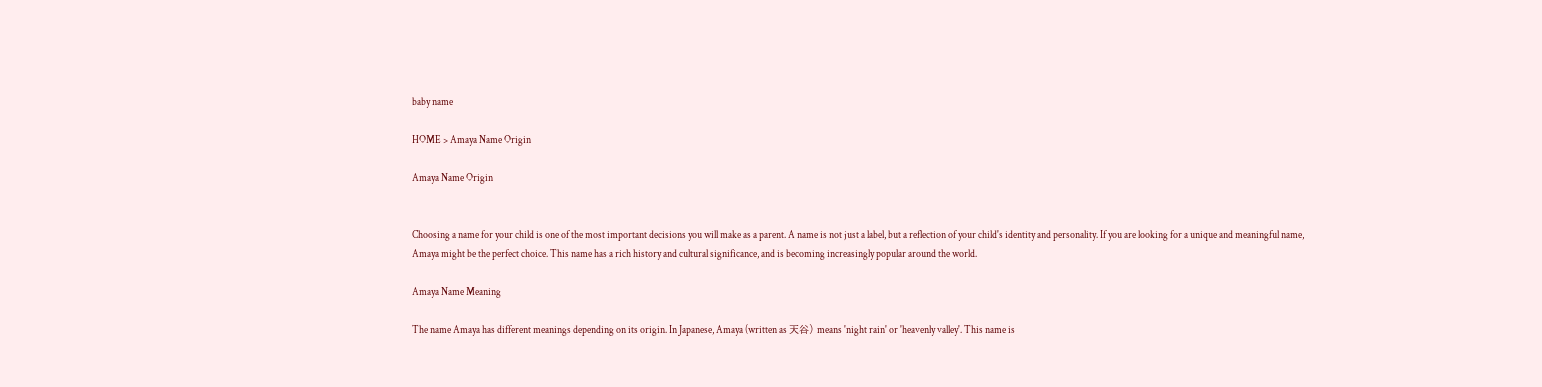baby name

HOME > Amaya Name Origin

Amaya Name Origin


Choosing a name for your child is one of the most important decisions you will make as a parent. A name is not just a label, but a reflection of your child's identity and personality. If you are looking for a unique and meaningful name, Amaya might be the perfect choice. This name has a rich history and cultural significance, and is becoming increasingly popular around the world.

Amaya Name Meaning

The name Amaya has different meanings depending on its origin. In Japanese, Amaya (written as 天谷) means 'night rain' or 'heavenly valley'. This name is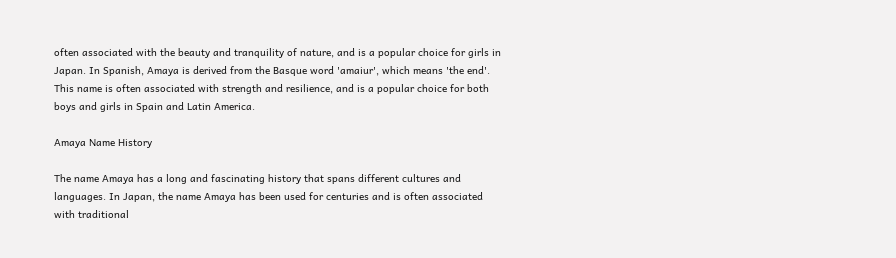often associated with the beauty and tranquility of nature, and is a popular choice for girls in Japan. In Spanish, Amaya is derived from the Basque word 'amaiur', which means 'the end'. This name is often associated with strength and resilience, and is a popular choice for both boys and girls in Spain and Latin America.

Amaya Name History

The name Amaya has a long and fascinating history that spans different cultures and languages. In Japan, the name Amaya has been used for centuries and is often associated with traditional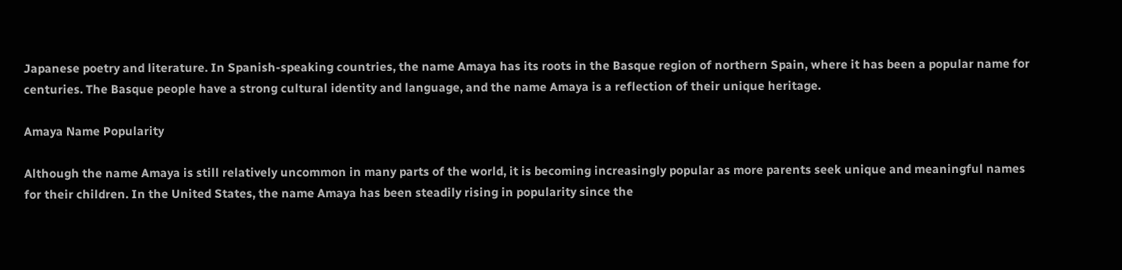Japanese poetry and literature. In Spanish-speaking countries, the name Amaya has its roots in the Basque region of northern Spain, where it has been a popular name for centuries. The Basque people have a strong cultural identity and language, and the name Amaya is a reflection of their unique heritage.

Amaya Name Popularity

Although the name Amaya is still relatively uncommon in many parts of the world, it is becoming increasingly popular as more parents seek unique and meaningful names for their children. In the United States, the name Amaya has been steadily rising in popularity since the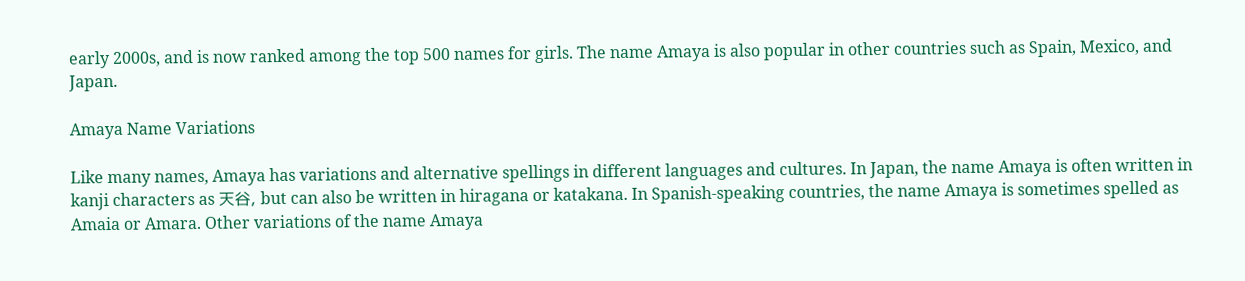early 2000s, and is now ranked among the top 500 names for girls. The name Amaya is also popular in other countries such as Spain, Mexico, and Japan.

Amaya Name Variations

Like many names, Amaya has variations and alternative spellings in different languages and cultures. In Japan, the name Amaya is often written in kanji characters as 天谷, but can also be written in hiragana or katakana. In Spanish-speaking countries, the name Amaya is sometimes spelled as Amaia or Amara. Other variations of the name Amaya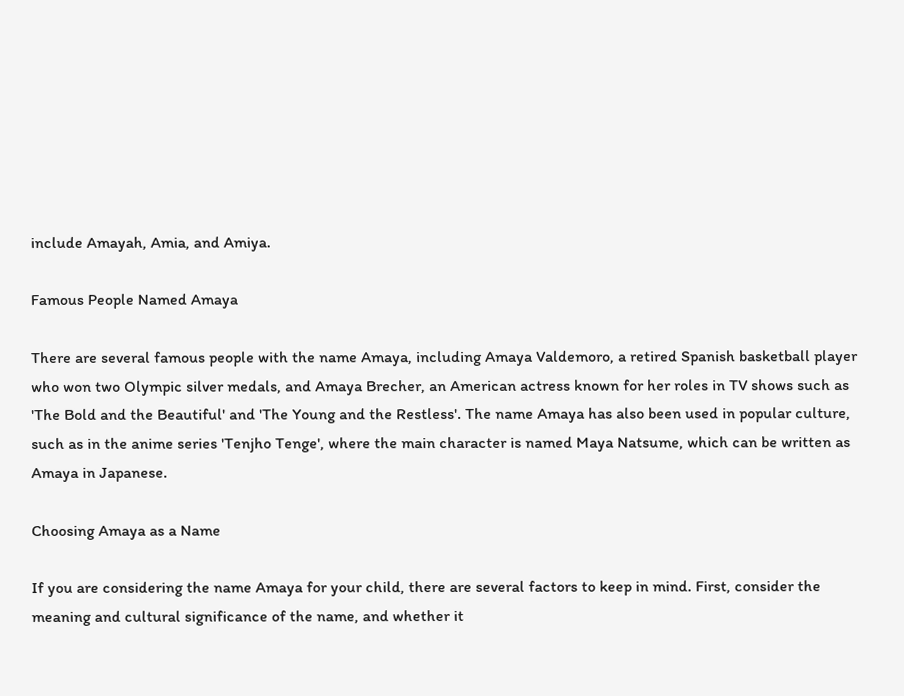include Amayah, Amia, and Amiya.

Famous People Named Amaya

There are several famous people with the name Amaya, including Amaya Valdemoro, a retired Spanish basketball player who won two Olympic silver medals, and Amaya Brecher, an American actress known for her roles in TV shows such as 'The Bold and the Beautiful' and 'The Young and the Restless'. The name Amaya has also been used in popular culture, such as in the anime series 'Tenjho Tenge', where the main character is named Maya Natsume, which can be written as Amaya in Japanese.

Choosing Amaya as a Name

If you are considering the name Amaya for your child, there are several factors to keep in mind. First, consider the meaning and cultural significance of the name, and whether it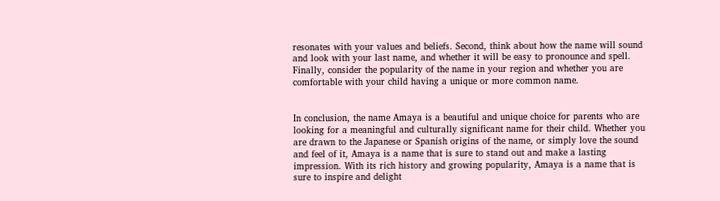resonates with your values and beliefs. Second, think about how the name will sound and look with your last name, and whether it will be easy to pronounce and spell. Finally, consider the popularity of the name in your region and whether you are comfortable with your child having a unique or more common name.


In conclusion, the name Amaya is a beautiful and unique choice for parents who are looking for a meaningful and culturally significant name for their child. Whether you are drawn to the Japanese or Spanish origins of the name, or simply love the sound and feel of it, Amaya is a name that is sure to stand out and make a lasting impression. With its rich history and growing popularity, Amaya is a name that is sure to inspire and delight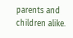parents and children alike.